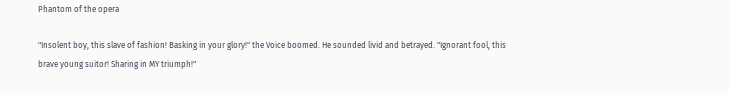Phantom of the opera

"Insolent boy, this slave of fashion! Basking in your glory!" the Voice boomed. He sounded livid and betrayed. "Ignorant fool, this brave young suitor! Sharing in MY triumph!"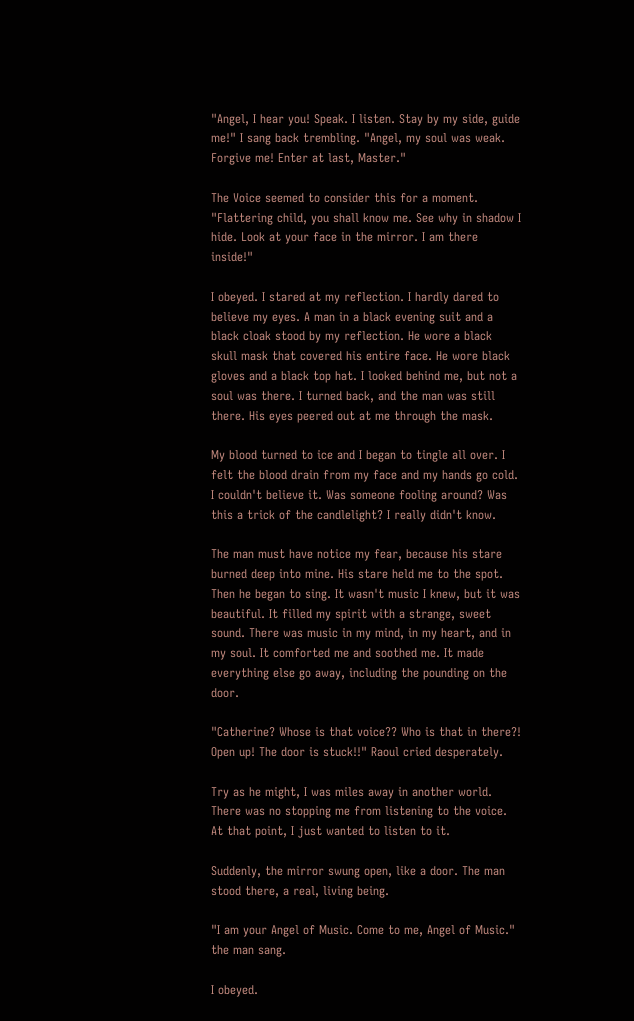"Angel, I hear you! Speak. I listen. Stay by my side, guide me!" I sang back trembling. "Angel, my soul was weak. Forgive me! Enter at last, Master."

The Voice seemed to consider this for a moment. "Flattering child, you shall know me. See why in shadow I hide. Look at your face in the mirror. I am there inside!"

I obeyed. I stared at my reflection. I hardly dared to believe my eyes. A man in a black evening suit and a black cloak stood by my reflection. He wore a black skull mask that covered his entire face. He wore black gloves and a black top hat. I looked behind me, but not a soul was there. I turned back, and the man was still there. His eyes peered out at me through the mask.

My blood turned to ice and I began to tingle all over. I felt the blood drain from my face and my hands go cold. I couldn't believe it. Was someone fooling around? Was this a trick of the candlelight? I really didn't know.

The man must have notice my fear, because his stare burned deep into mine. His stare held me to the spot. Then he began to sing. It wasn't music I knew, but it was beautiful. It filled my spirit with a strange, sweet sound. There was music in my mind, in my heart, and in my soul. It comforted me and soothed me. It made everything else go away, including the pounding on the door.

"Catherine? Whose is that voice?? Who is that in there?! Open up! The door is stuck!!" Raoul cried desperately.

Try as he might, I was miles away in another world. There was no stopping me from listening to the voice. At that point, I just wanted to listen to it.

Suddenly, the mirror swung open, like a door. The man stood there, a real, living being.

"I am your Angel of Music. Come to me, Angel of Music." the man sang.

I obeyed.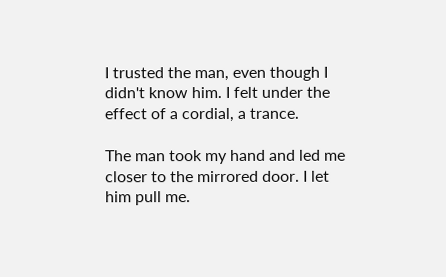I trusted the man, even though I didn't know him. I felt under the effect of a cordial, a trance.

The man took my hand and led me closer to the mirrored door. I let him pull me.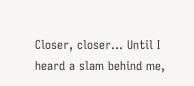Closer, closer... Until I heard a slam behind me,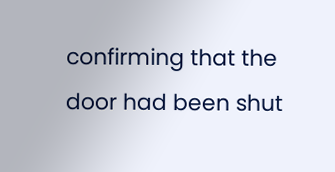confirming that the door had been shut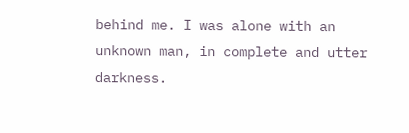behind me. I was alone with an unknown man, in complete and utter darkness.